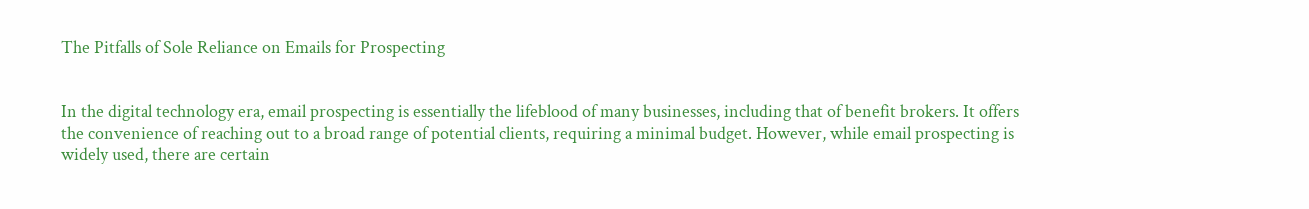The Pitfalls of Sole Reliance on Emails for Prospecting


In the digital technology era, email prospecting is essentially the lifeblood of many businesses, including that of benefit brokers. It offers the convenience of reaching out to a broad range of potential clients, requiring a minimal budget. However, while email prospecting is widely used, there are certain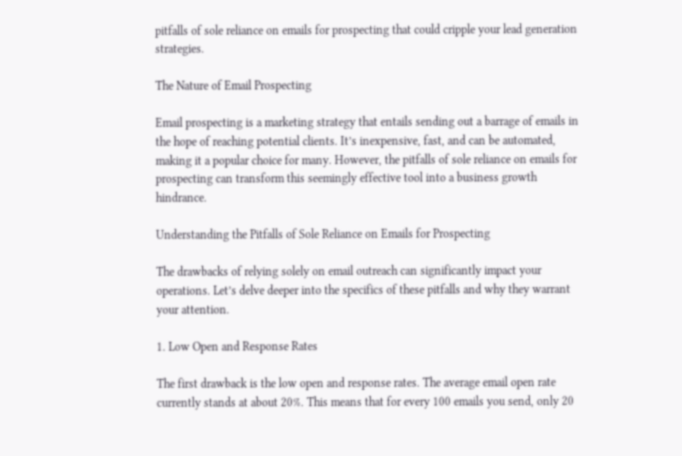pitfalls of sole reliance on emails for prospecting that could cripple your lead generation strategies.

The Nature of Email Prospecting

Email prospecting is a marketing strategy that entails sending out a barrage of emails in the hope of reaching potential clients. It’s inexpensive, fast, and can be automated, making it a popular choice for many. However, the pitfalls of sole reliance on emails for prospecting can transform this seemingly effective tool into a business growth hindrance.

Understanding the Pitfalls of Sole Reliance on Emails for Prospecting

The drawbacks of relying solely on email outreach can significantly impact your operations. Let’s delve deeper into the specifics of these pitfalls and why they warrant your attention.

1. Low Open and Response Rates

The first drawback is the low open and response rates. The average email open rate currently stands at about 20%. This means that for every 100 emails you send, only 20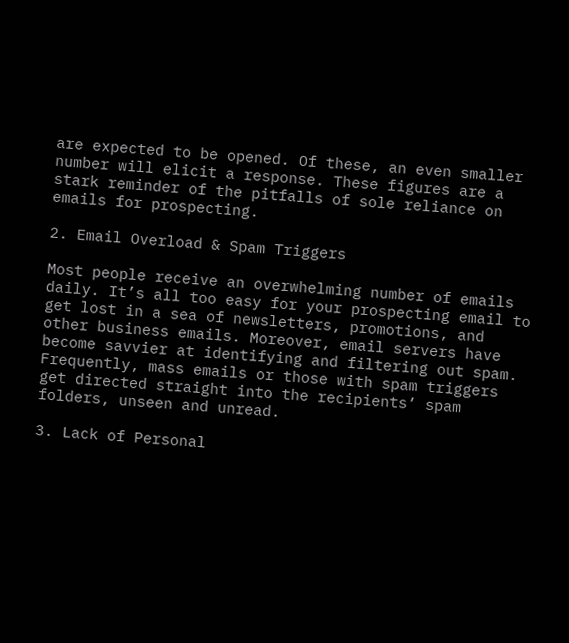are expected to be opened. Of these, an even smaller number will elicit a response. These figures are a stark reminder of the pitfalls of sole reliance on emails for prospecting.

2. Email Overload & Spam Triggers

Most people receive an overwhelming number of emails daily. It’s all too easy for your prospecting email to get lost in a sea of newsletters, promotions, and other business emails. Moreover, email servers have become savvier at identifying and filtering out spam. Frequently, mass emails or those with spam triggers get directed straight into the recipients’ spam folders, unseen and unread.

3. Lack of Personal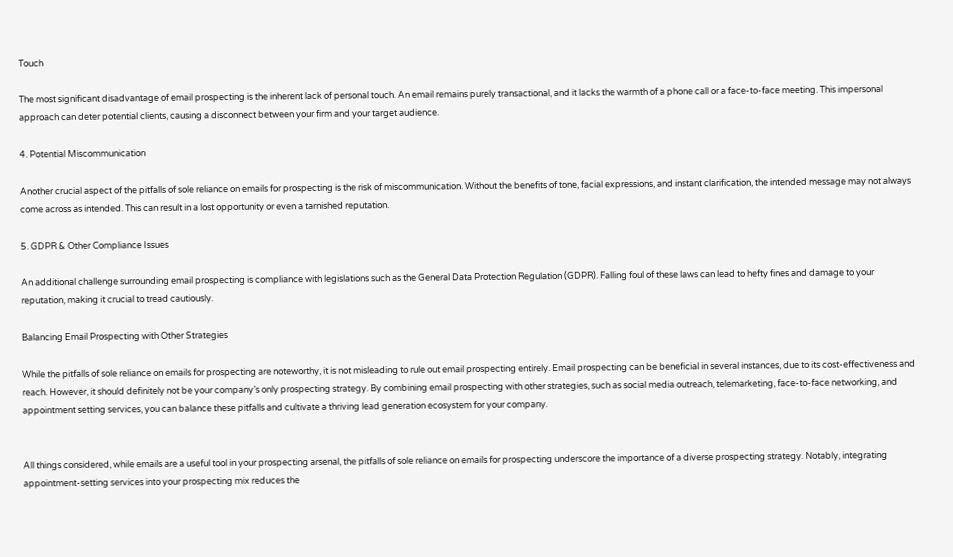Touch

The most significant disadvantage of email prospecting is the inherent lack of personal touch. An email remains purely transactional, and it lacks the warmth of a phone call or a face-to-face meeting. This impersonal approach can deter potential clients, causing a disconnect between your firm and your target audience.

4. Potential Miscommunication

Another crucial aspect of the pitfalls of sole reliance on emails for prospecting is the risk of miscommunication. Without the benefits of tone, facial expressions, and instant clarification, the intended message may not always come across as intended. This can result in a lost opportunity or even a tarnished reputation.

5. GDPR & Other Compliance Issues

An additional challenge surrounding email prospecting is compliance with legislations such as the General Data Protection Regulation (GDPR). Falling foul of these laws can lead to hefty fines and damage to your reputation, making it crucial to tread cautiously.

Balancing Email Prospecting with Other Strategies

While the pitfalls of sole reliance on emails for prospecting are noteworthy, it is not misleading to rule out email prospecting entirely. Email prospecting can be beneficial in several instances, due to its cost-effectiveness and reach. However, it should definitely not be your company’s only prospecting strategy. By combining email prospecting with other strategies, such as social media outreach, telemarketing, face-to-face networking, and appointment setting services, you can balance these pitfalls and cultivate a thriving lead generation ecosystem for your company.


All things considered, while emails are a useful tool in your prospecting arsenal, the pitfalls of sole reliance on emails for prospecting underscore the importance of a diverse prospecting strategy. Notably, integrating appointment-setting services into your prospecting mix reduces the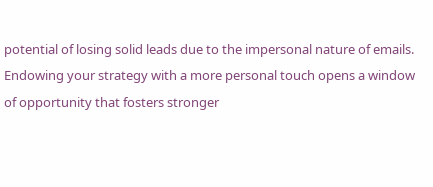potential of losing solid leads due to the impersonal nature of emails. Endowing your strategy with a more personal touch opens a window of opportunity that fosters stronger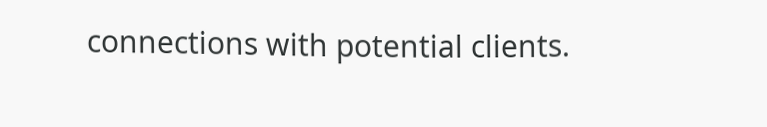connections with potential clients.